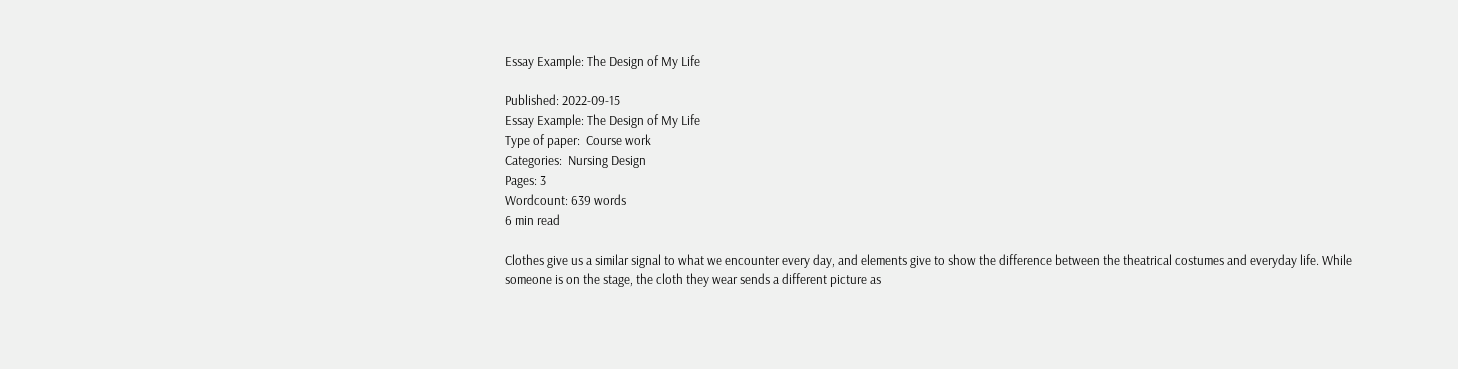Essay Example: The Design of My Life

Published: 2022-09-15
Essay Example: The Design of My Life
Type of paper:  Course work
Categories:  Nursing Design
Pages: 3
Wordcount: 639 words
6 min read

Clothes give us a similar signal to what we encounter every day, and elements give to show the difference between the theatrical costumes and everyday life. While someone is on the stage, the cloth they wear sends a different picture as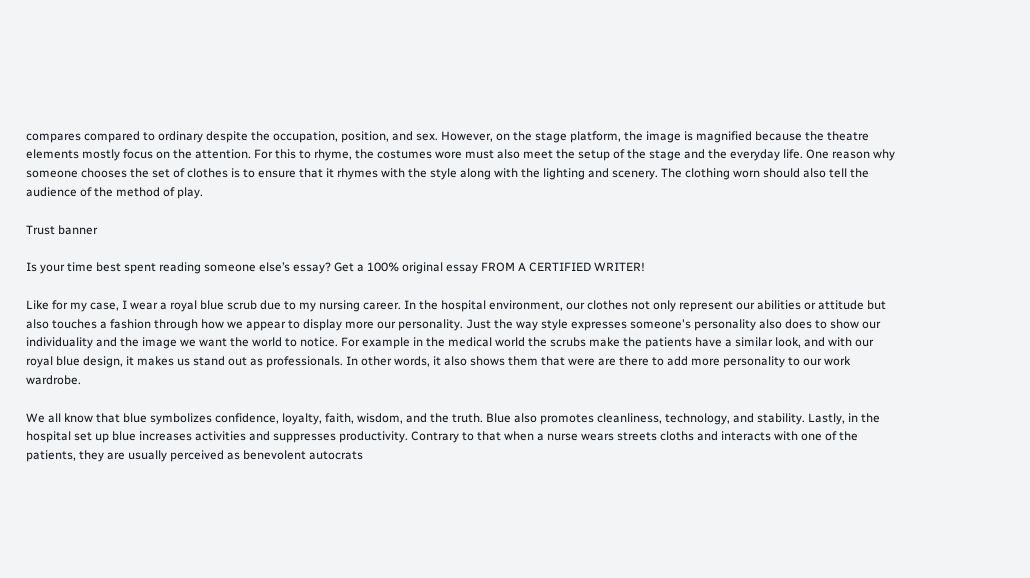compares compared to ordinary despite the occupation, position, and sex. However, on the stage platform, the image is magnified because the theatre elements mostly focus on the attention. For this to rhyme, the costumes wore must also meet the setup of the stage and the everyday life. One reason why someone chooses the set of clothes is to ensure that it rhymes with the style along with the lighting and scenery. The clothing worn should also tell the audience of the method of play.

Trust banner

Is your time best spent reading someone else’s essay? Get a 100% original essay FROM A CERTIFIED WRITER!

Like for my case, I wear a royal blue scrub due to my nursing career. In the hospital environment, our clothes not only represent our abilities or attitude but also touches a fashion through how we appear to display more our personality. Just the way style expresses someone's personality also does to show our individuality and the image we want the world to notice. For example in the medical world the scrubs make the patients have a similar look, and with our royal blue design, it makes us stand out as professionals. In other words, it also shows them that were are there to add more personality to our work wardrobe.

We all know that blue symbolizes confidence, loyalty, faith, wisdom, and the truth. Blue also promotes cleanliness, technology, and stability. Lastly, in the hospital set up blue increases activities and suppresses productivity. Contrary to that when a nurse wears streets cloths and interacts with one of the patients, they are usually perceived as benevolent autocrats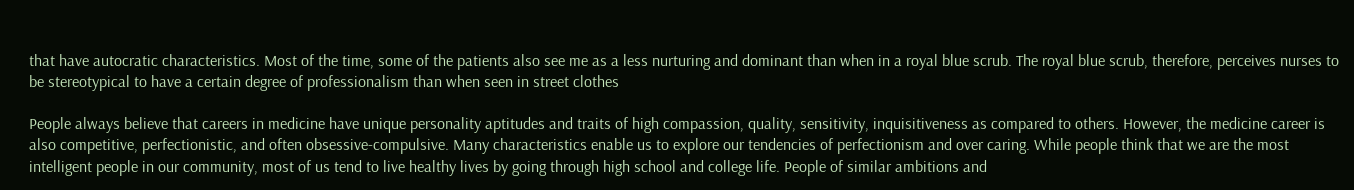that have autocratic characteristics. Most of the time, some of the patients also see me as a less nurturing and dominant than when in a royal blue scrub. The royal blue scrub, therefore, perceives nurses to be stereotypical to have a certain degree of professionalism than when seen in street clothes

People always believe that careers in medicine have unique personality aptitudes and traits of high compassion, quality, sensitivity, inquisitiveness as compared to others. However, the medicine career is also competitive, perfectionistic, and often obsessive-compulsive. Many characteristics enable us to explore our tendencies of perfectionism and over caring. While people think that we are the most intelligent people in our community, most of us tend to live healthy lives by going through high school and college life. People of similar ambitions and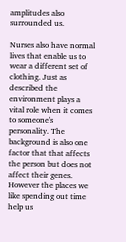amplitudes also surrounded us.

Nurses also have normal lives that enable us to wear a different set of clothing. Just as described the environment plays a vital role when it comes to someone's personality. The background is also one factor that that affects the person but does not affect their genes. However the places we like spending out time help us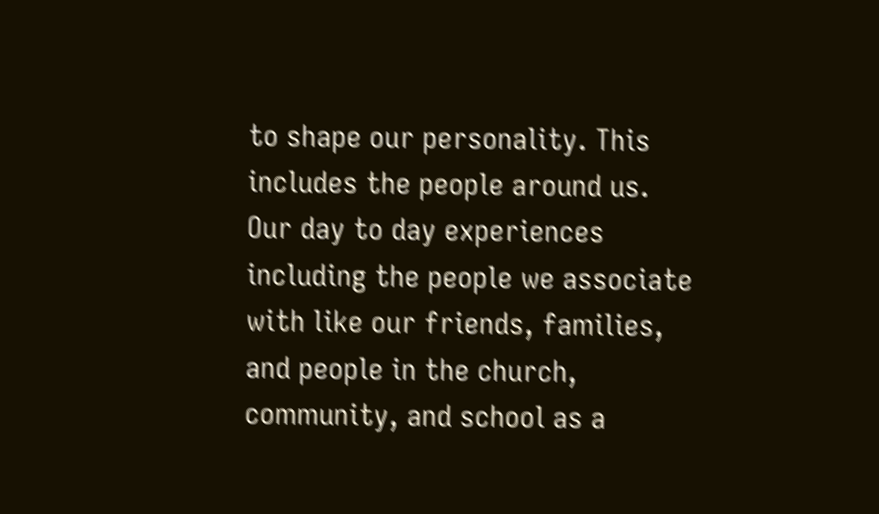to shape our personality. This includes the people around us. Our day to day experiences including the people we associate with like our friends, families, and people in the church, community, and school as a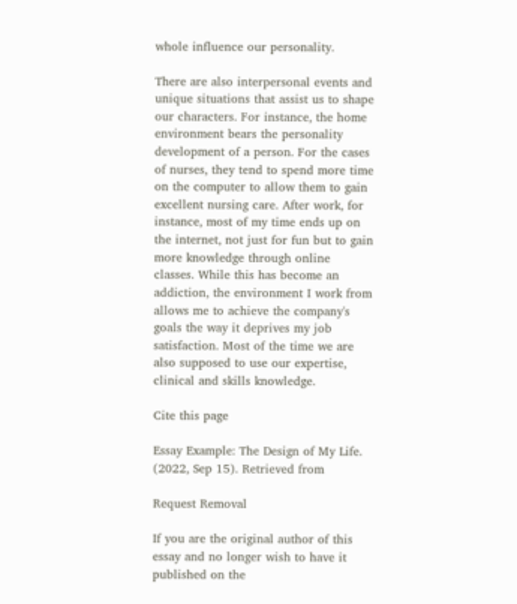whole influence our personality.

There are also interpersonal events and unique situations that assist us to shape our characters. For instance, the home environment bears the personality development of a person. For the cases of nurses, they tend to spend more time on the computer to allow them to gain excellent nursing care. After work, for instance, most of my time ends up on the internet, not just for fun but to gain more knowledge through online classes. While this has become an addiction, the environment I work from allows me to achieve the company's goals the way it deprives my job satisfaction. Most of the time we are also supposed to use our expertise, clinical and skills knowledge.

Cite this page

Essay Example: The Design of My Life. (2022, Sep 15). Retrieved from

Request Removal

If you are the original author of this essay and no longer wish to have it published on the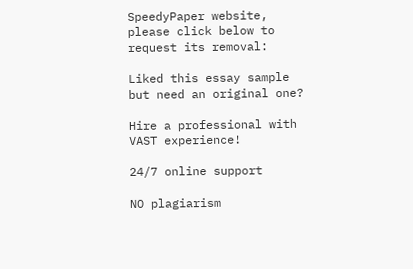SpeedyPaper website, please click below to request its removal:

Liked this essay sample but need an original one?

Hire a professional with VAST experience!

24/7 online support

NO plagiarism